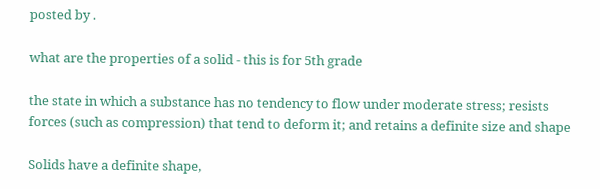posted by .

what are the properties of a solid - this is for 5th grade

the state in which a substance has no tendency to flow under moderate stress; resists forces (such as compression) that tend to deform it; and retains a definite size and shape

Solids have a definite shape,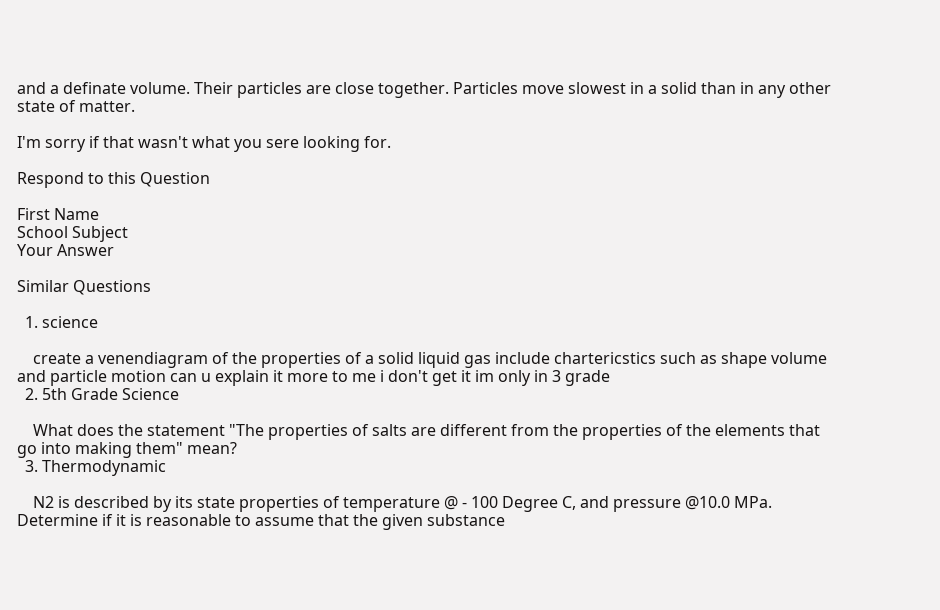and a definate volume. Their particles are close together. Particles move slowest in a solid than in any other state of matter.

I'm sorry if that wasn't what you sere looking for.

Respond to this Question

First Name
School Subject
Your Answer

Similar Questions

  1. science

    create a venendiagram of the properties of a solid liquid gas include chartericstics such as shape volume and particle motion can u explain it more to me i don't get it im only in 3 grade
  2. 5th Grade Science

    What does the statement "The properties of salts are different from the properties of the elements that go into making them" mean?
  3. Thermodynamic

    N2 is described by its state properties of temperature @ - 100 Degree C, and pressure @10.0 MPa. Determine if it is reasonable to assume that the given substance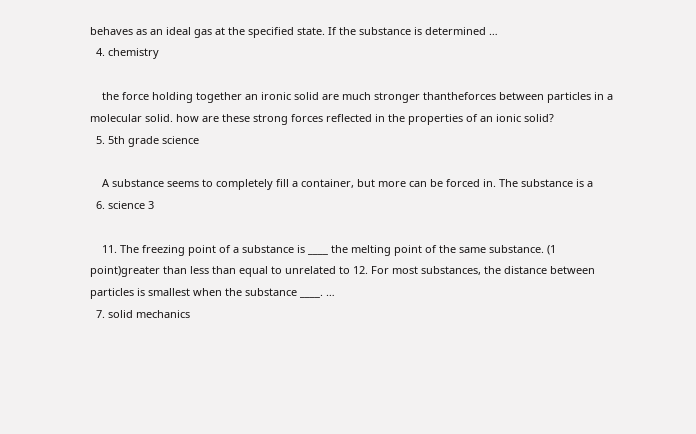behaves as an ideal gas at the specified state. If the substance is determined …
  4. chemistry

    the force holding together an ironic solid are much stronger thantheforces between particles in a molecular solid. how are these strong forces reflected in the properties of an ionic solid?
  5. 5th grade science

    A substance seems to completely fill a container, but more can be forced in. The substance is a
  6. science 3

    11. The freezing point of a substance is ____ the melting point of the same substance. (1 point)greater than less than equal to unrelated to 12. For most substances, the distance between particles is smallest when the substance ____. …
  7. solid mechanics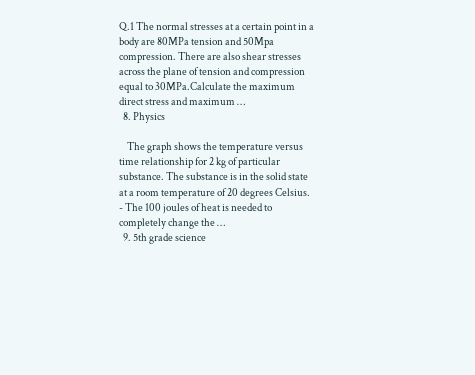Q.1 The normal stresses at a certain point in a body are 80MPa tension and 50Mpa compression. There are also shear stresses across the plane of tension and compression equal to 30MPa.Calculate the maximum direct stress and maximum …
  8. Physics

    The graph shows the temperature versus time relationship for 2 kg of particular substance. The substance is in the solid state at a room temperature of 20 degrees Celsius. - The 100 joules of heat is needed to completely change the …
  9. 5th grade science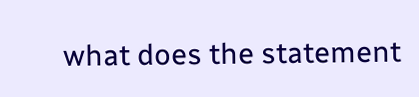what does the statement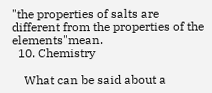"the properties of salts are different from the properties of the elements"mean.
  10. Chemistry

    What can be said about a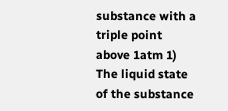substance with a triple point above 1atm 1) The liquid state of the substance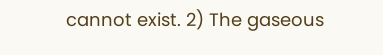cannot exist. 2) The gaseous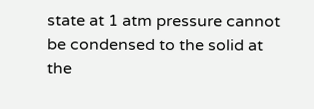state at 1 atm pressure cannot be condensed to the solid at the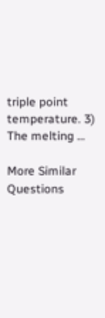triple point temperature. 3) The melting …

More Similar Questions